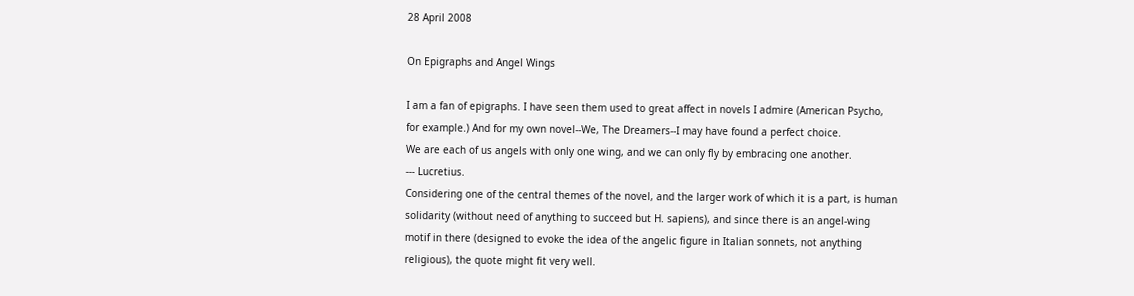28 April 2008

On Epigraphs and Angel Wings

I am a fan of epigraphs. I have seen them used to great affect in novels I admire (American Psycho, for example.) And for my own novel--We, The Dreamers--I may have found a perfect choice.
We are each of us angels with only one wing, and we can only fly by embracing one another.
--- Lucretius.
Considering one of the central themes of the novel, and the larger work of which it is a part, is human solidarity (without need of anything to succeed but H. sapiens), and since there is an angel-wing motif in there (designed to evoke the idea of the angelic figure in Italian sonnets, not anything religious), the quote might fit very well.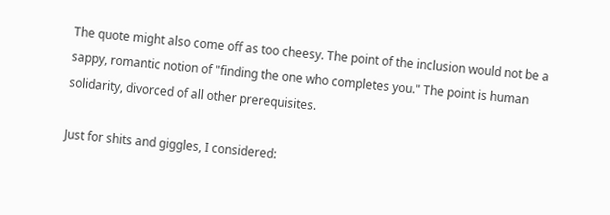The quote might also come off as too cheesy. The point of the inclusion would not be a sappy, romantic notion of "finding the one who completes you." The point is human solidarity, divorced of all other prerequisites.

Just for shits and giggles, I considered: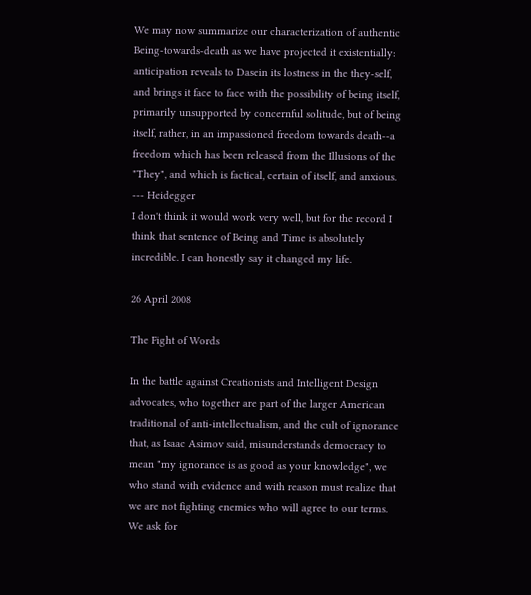We may now summarize our characterization of authentic Being-towards-death as we have projected it existentially: anticipation reveals to Dasein its lostness in the they-self, and brings it face to face with the possibility of being itself, primarily unsupported by concernful solitude, but of being itself, rather, in an impassioned freedom towards death--a freedom which has been released from the Illusions of the "They", and which is factical, certain of itself, and anxious.
--- Heidegger
I don't think it would work very well, but for the record I think that sentence of Being and Time is absolutely incredible. I can honestly say it changed my life.

26 April 2008

The Fight of Words

In the battle against Creationists and Intelligent Design advocates, who together are part of the larger American traditional of anti-intellectualism, and the cult of ignorance that, as Isaac Asimov said, misunderstands democracy to mean "my ignorance is as good as your knowledge", we who stand with evidence and with reason must realize that we are not fighting enemies who will agree to our terms. We ask for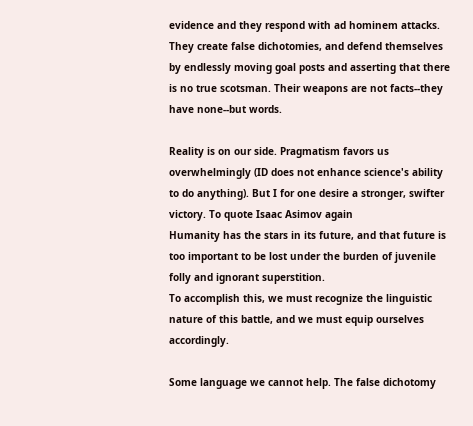evidence and they respond with ad hominem attacks. They create false dichotomies, and defend themselves by endlessly moving goal posts and asserting that there is no true scotsman. Their weapons are not facts--they have none--but words.

Reality is on our side. Pragmatism favors us overwhelmingly (ID does not enhance science's ability to do anything). But I for one desire a stronger, swifter victory. To quote Isaac Asimov again
Humanity has the stars in its future, and that future is too important to be lost under the burden of juvenile folly and ignorant superstition.
To accomplish this, we must recognize the linguistic nature of this battle, and we must equip ourselves accordingly.

Some language we cannot help. The false dichotomy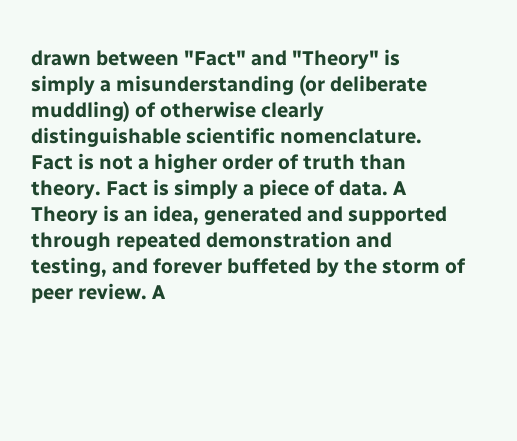drawn between "Fact" and "Theory" is simply a misunderstanding (or deliberate muddling) of otherwise clearly distinguishable scientific nomenclature. Fact is not a higher order of truth than theory. Fact is simply a piece of data. A Theory is an idea, generated and supported through repeated demonstration and testing, and forever buffeted by the storm of peer review. A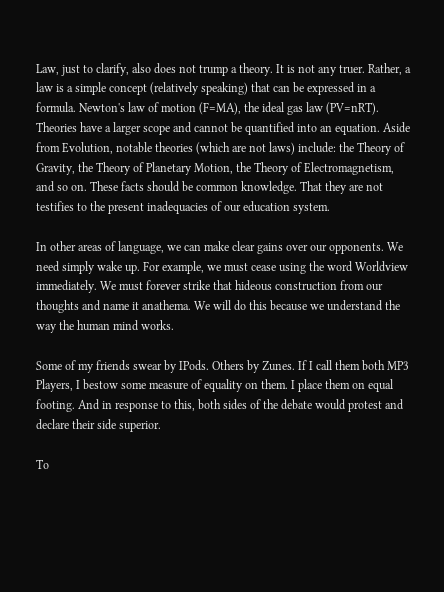Law, just to clarify, also does not trump a theory. It is not any truer. Rather, a law is a simple concept (relatively speaking) that can be expressed in a formula. Newton's law of motion (F=MA), the ideal gas law (PV=nRT). Theories have a larger scope and cannot be quantified into an equation. Aside from Evolution, notable theories (which are not laws) include: the Theory of Gravity, the Theory of Planetary Motion, the Theory of Electromagnetism, and so on. These facts should be common knowledge. That they are not testifies to the present inadequacies of our education system.

In other areas of language, we can make clear gains over our opponents. We need simply wake up. For example, we must cease using the word Worldview immediately. We must forever strike that hideous construction from our thoughts and name it anathema. We will do this because we understand the way the human mind works.

Some of my friends swear by IPods. Others by Zunes. If I call them both MP3 Players, I bestow some measure of equality on them. I place them on equal footing. And in response to this, both sides of the debate would protest and declare their side superior.

To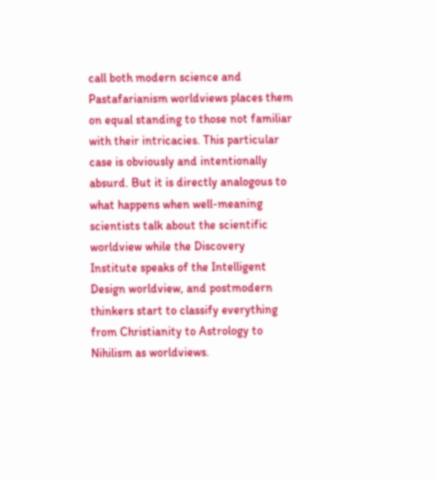call both modern science and Pastafarianism worldviews places them on equal standing to those not familiar with their intricacies. This particular case is obviously and intentionally absurd. But it is directly analogous to what happens when well-meaning scientists talk about the scientific worldview while the Discovery Institute speaks of the Intelligent Design worldview, and postmodern thinkers start to classify everything from Christianity to Astrology to Nihilism as worldviews.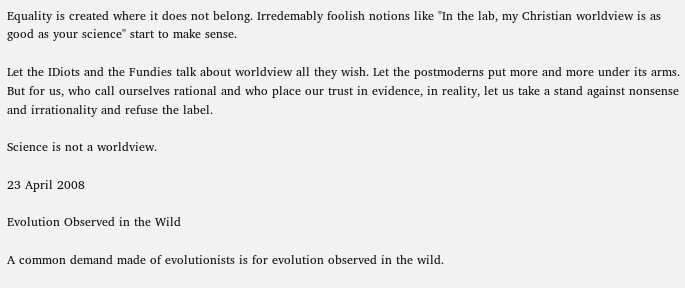Equality is created where it does not belong. Irredemably foolish notions like "In the lab, my Christian worldview is as good as your science" start to make sense.

Let the IDiots and the Fundies talk about worldview all they wish. Let the postmoderns put more and more under its arms. But for us, who call ourselves rational and who place our trust in evidence, in reality, let us take a stand against nonsense and irrationality and refuse the label.

Science is not a worldview.

23 April 2008

Evolution Observed in the Wild

A common demand made of evolutionists is for evolution observed in the wild.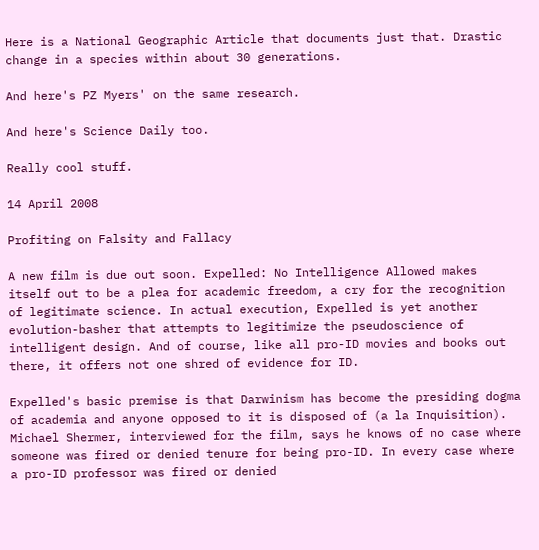Here is a National Geographic Article that documents just that. Drastic change in a species within about 30 generations.

And here's PZ Myers' on the same research.

And here's Science Daily too.

Really cool stuff.

14 April 2008

Profiting on Falsity and Fallacy

A new film is due out soon. Expelled: No Intelligence Allowed makes itself out to be a plea for academic freedom, a cry for the recognition of legitimate science. In actual execution, Expelled is yet another evolution-basher that attempts to legitimize the pseudoscience of intelligent design. And of course, like all pro-ID movies and books out there, it offers not one shred of evidence for ID.

Expelled's basic premise is that Darwinism has become the presiding dogma of academia and anyone opposed to it is disposed of (a la Inquisition). Michael Shermer, interviewed for the film, says he knows of no case where someone was fired or denied tenure for being pro-ID. In every case where a pro-ID professor was fired or denied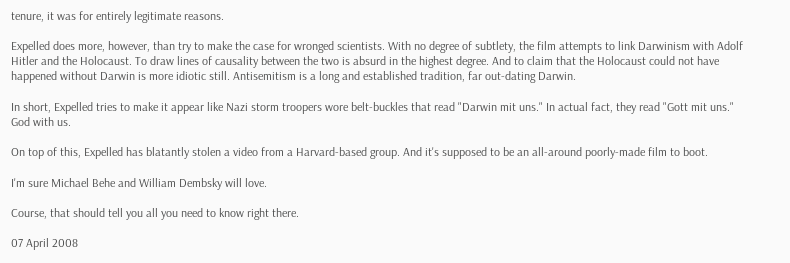tenure, it was for entirely legitimate reasons.

Expelled does more, however, than try to make the case for wronged scientists. With no degree of subtlety, the film attempts to link Darwinism with Adolf Hitler and the Holocaust. To draw lines of causality between the two is absurd in the highest degree. And to claim that the Holocaust could not have happened without Darwin is more idiotic still. Antisemitism is a long and established tradition, far out-dating Darwin.

In short, Expelled tries to make it appear like Nazi storm troopers wore belt-buckles that read "Darwin mit uns." In actual fact, they read "Gott mit uns." God with us.

On top of this, Expelled has blatantly stolen a video from a Harvard-based group. And it's supposed to be an all-around poorly-made film to boot.

I'm sure Michael Behe and William Dembsky will love.

Course, that should tell you all you need to know right there.

07 April 2008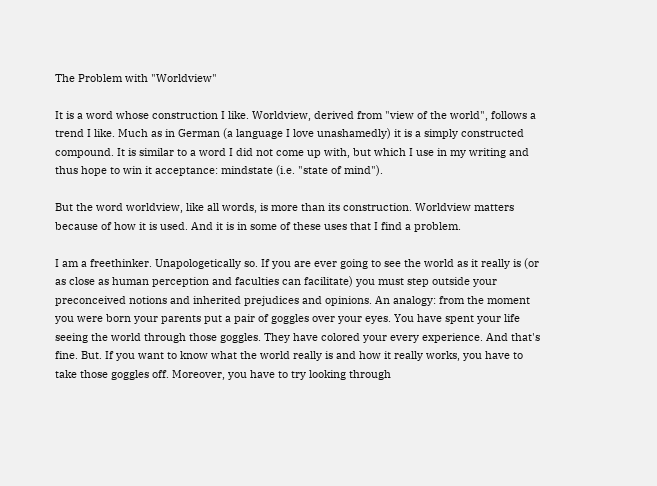The Problem with "Worldview"

It is a word whose construction I like. Worldview, derived from "view of the world", follows a trend I like. Much as in German (a language I love unashamedly) it is a simply constructed compound. It is similar to a word I did not come up with, but which I use in my writing and thus hope to win it acceptance: mindstate (i.e. "state of mind").

But the word worldview, like all words, is more than its construction. Worldview matters because of how it is used. And it is in some of these uses that I find a problem.

I am a freethinker. Unapologetically so. If you are ever going to see the world as it really is (or as close as human perception and faculties can facilitate) you must step outside your preconceived notions and inherited prejudices and opinions. An analogy: from the moment you were born your parents put a pair of goggles over your eyes. You have spent your life seeing the world through those goggles. They have colored your every experience. And that's fine. But. If you want to know what the world really is and how it really works, you have to take those goggles off. Moreover, you have to try looking through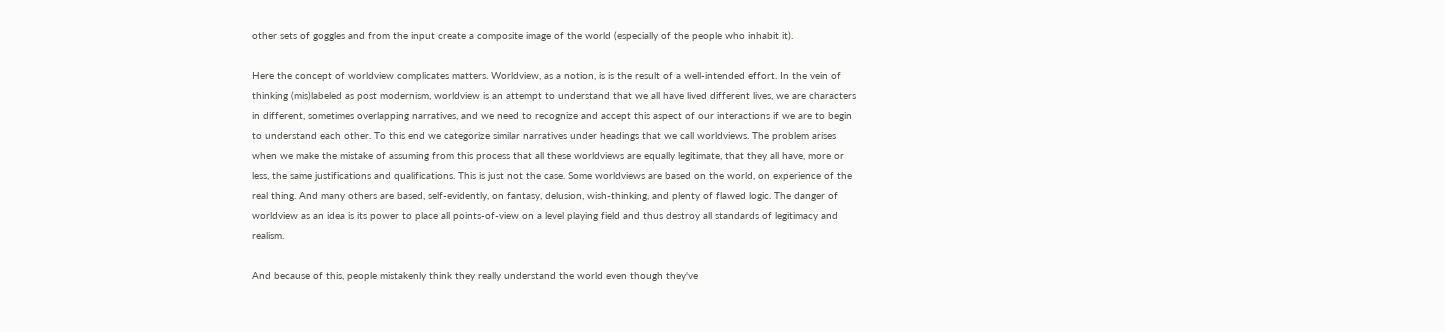other sets of goggles and from the input create a composite image of the world (especially of the people who inhabit it).

Here the concept of worldview complicates matters. Worldview, as a notion, is is the result of a well-intended effort. In the vein of thinking (mis)labeled as post modernism, worldview is an attempt to understand that we all have lived different lives, we are characters in different, sometimes overlapping narratives, and we need to recognize and accept this aspect of our interactions if we are to begin to understand each other. To this end we categorize similar narratives under headings that we call worldviews. The problem arises when we make the mistake of assuming from this process that all these worldviews are equally legitimate, that they all have, more or less, the same justifications and qualifications. This is just not the case. Some worldviews are based on the world, on experience of the real thing. And many others are based, self-evidently, on fantasy, delusion, wish-thinking, and plenty of flawed logic. The danger of worldview as an idea is its power to place all points-of-view on a level playing field and thus destroy all standards of legitimacy and realism.

And because of this, people mistakenly think they really understand the world even though they've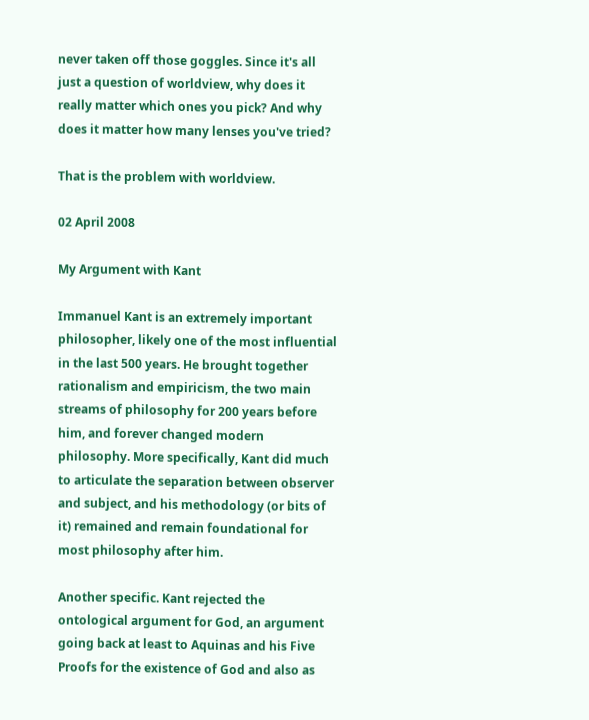never taken off those goggles. Since it's all just a question of worldview, why does it really matter which ones you pick? And why does it matter how many lenses you've tried?

That is the problem with worldview.

02 April 2008

My Argument with Kant

Immanuel Kant is an extremely important philosopher, likely one of the most influential in the last 500 years. He brought together rationalism and empiricism, the two main streams of philosophy for 200 years before him, and forever changed modern philosophy. More specifically, Kant did much to articulate the separation between observer and subject, and his methodology (or bits of it) remained and remain foundational for most philosophy after him.

Another specific. Kant rejected the ontological argument for God, an argument going back at least to Aquinas and his Five Proofs for the existence of God and also as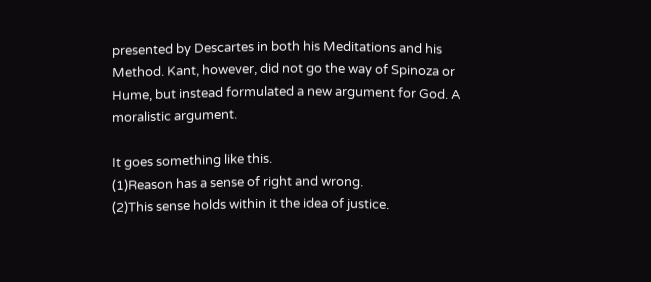presented by Descartes in both his Meditations and his Method. Kant, however, did not go the way of Spinoza or Hume, but instead formulated a new argument for God. A moralistic argument.

It goes something like this.
(1)Reason has a sense of right and wrong.
(2)This sense holds within it the idea of justice.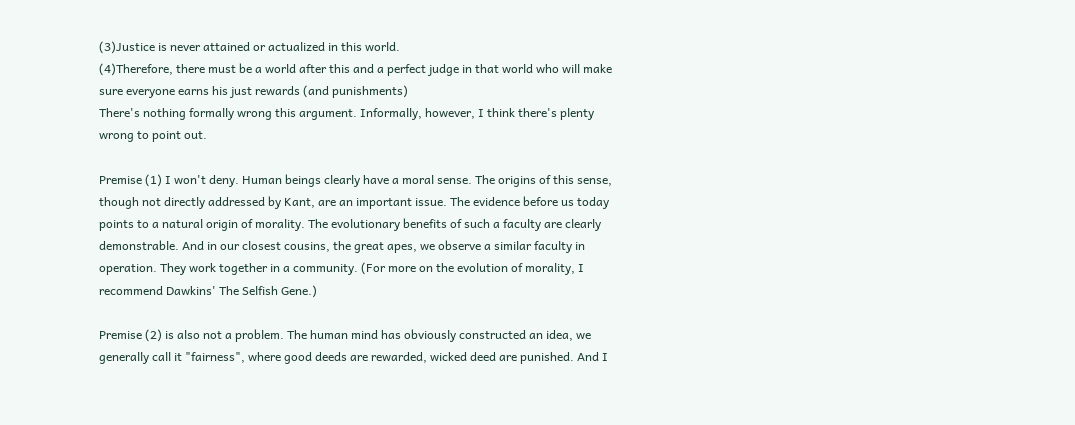(3)Justice is never attained or actualized in this world.
(4)Therefore, there must be a world after this and a perfect judge in that world who will make sure everyone earns his just rewards (and punishments)
There's nothing formally wrong this argument. Informally, however, I think there's plenty wrong to point out.

Premise (1) I won't deny. Human beings clearly have a moral sense. The origins of this sense, though not directly addressed by Kant, are an important issue. The evidence before us today points to a natural origin of morality. The evolutionary benefits of such a faculty are clearly demonstrable. And in our closest cousins, the great apes, we observe a similar faculty in operation. They work together in a community. (For more on the evolution of morality, I recommend Dawkins' The Selfish Gene.)

Premise (2) is also not a problem. The human mind has obviously constructed an idea, we generally call it "fairness", where good deeds are rewarded, wicked deed are punished. And I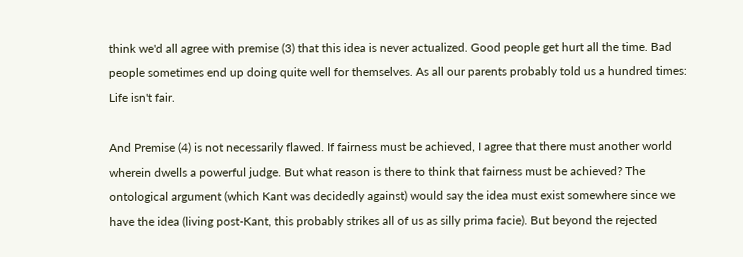think we'd all agree with premise (3) that this idea is never actualized. Good people get hurt all the time. Bad people sometimes end up doing quite well for themselves. As all our parents probably told us a hundred times: Life isn't fair.

And Premise (4) is not necessarily flawed. If fairness must be achieved, I agree that there must another world wherein dwells a powerful judge. But what reason is there to think that fairness must be achieved? The ontological argument (which Kant was decidedly against) would say the idea must exist somewhere since we have the idea (living post-Kant, this probably strikes all of us as silly prima facie). But beyond the rejected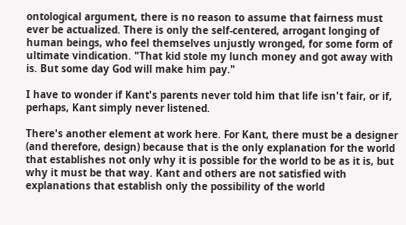ontological argument, there is no reason to assume that fairness must ever be actualized. There is only the self-centered, arrogant longing of human beings, who feel themselves unjustly wronged, for some form of ultimate vindication. "That kid stole my lunch money and got away with is. But some day God will make him pay."

I have to wonder if Kant's parents never told him that life isn't fair, or if, perhaps, Kant simply never listened.

There's another element at work here. For Kant, there must be a designer (and therefore, design) because that is the only explanation for the world that establishes not only why it is possible for the world to be as it is, but why it must be that way. Kant and others are not satisfied with explanations that establish only the possibility of the world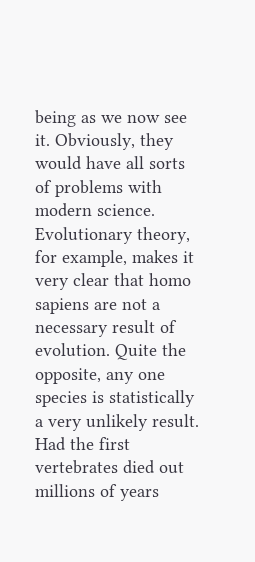being as we now see it. Obviously, they would have all sorts of problems with modern science. Evolutionary theory, for example, makes it very clear that homo sapiens are not a necessary result of evolution. Quite the opposite, any one species is statistically a very unlikely result. Had the first vertebrates died out millions of years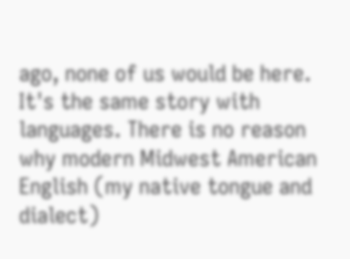ago, none of us would be here. It's the same story with languages. There is no reason why modern Midwest American English (my native tongue and dialect)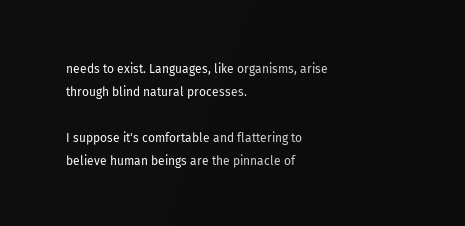needs to exist. Languages, like organisms, arise through blind natural processes.

I suppose it's comfortable and flattering to believe human beings are the pinnacle of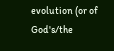evolution (or of God's/the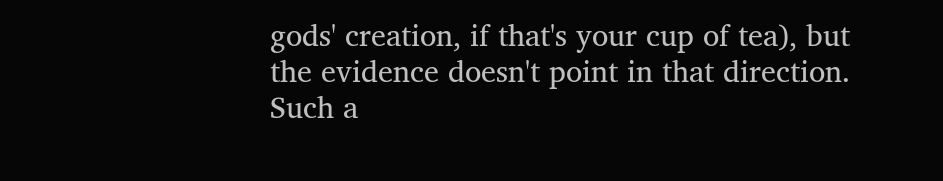gods' creation, if that's your cup of tea), but the evidence doesn't point in that direction. Such a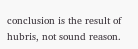conclusion is the result of hubris, not sound reason.